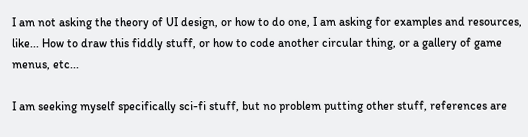I am not asking the theory of UI design, or how to do one, I am asking for examples and resources, like... How to draw this fiddly stuff, or how to code another circular thing, or a gallery of game menus, etc...

I am seeking myself specifically sci-fi stuff, but no problem putting other stuff, references are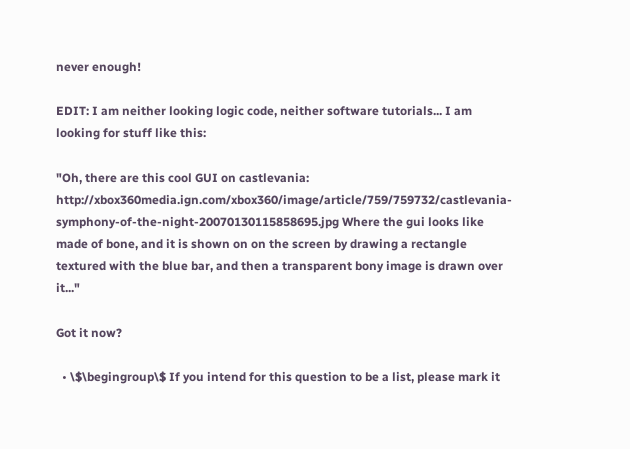never enough!

EDIT: I am neither looking logic code, neither software tutorials... I am looking for stuff like this:

"Oh, there are this cool GUI on castlevania: http://xbox360media.ign.com/xbox360/image/article/759/759732/castlevania-symphony-of-the-night-20070130115858695.jpg Where the gui looks like made of bone, and it is shown on on the screen by drawing a rectangle textured with the blue bar, and then a transparent bony image is drawn over it..."

Got it now?

  • \$\begingroup\$ If you intend for this question to be a list, please mark it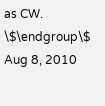as CW. \$\endgroup\$ Aug 8, 2010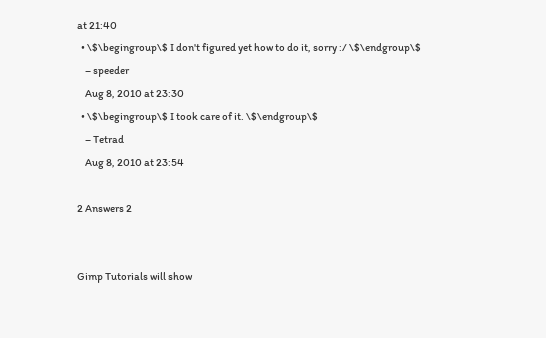at 21:40
  • \$\begingroup\$ I don't figured yet how to do it, sorry :/ \$\endgroup\$
    – speeder
    Aug 8, 2010 at 23:30
  • \$\begingroup\$ I took care of it. \$\endgroup\$
    – Tetrad
    Aug 8, 2010 at 23:54

2 Answers 2


Gimp Tutorials will show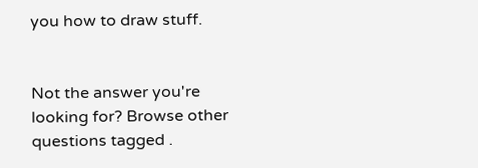you how to draw stuff.


Not the answer you're looking for? Browse other questions tagged .